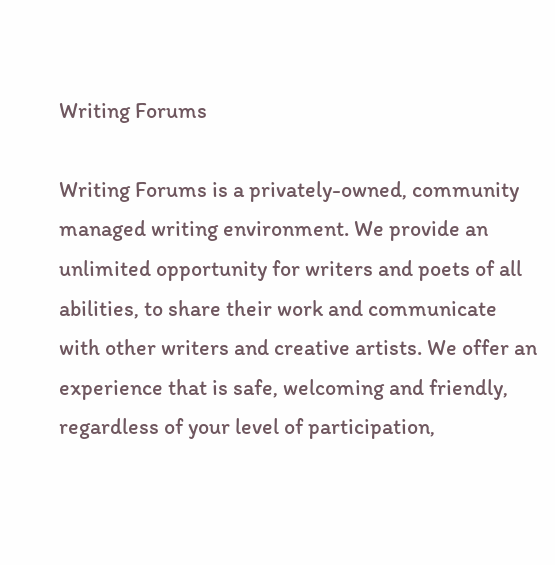Writing Forums

Writing Forums is a privately-owned, community managed writing environment. We provide an unlimited opportunity for writers and poets of all abilities, to share their work and communicate with other writers and creative artists. We offer an experience that is safe, welcoming and friendly, regardless of your level of participation,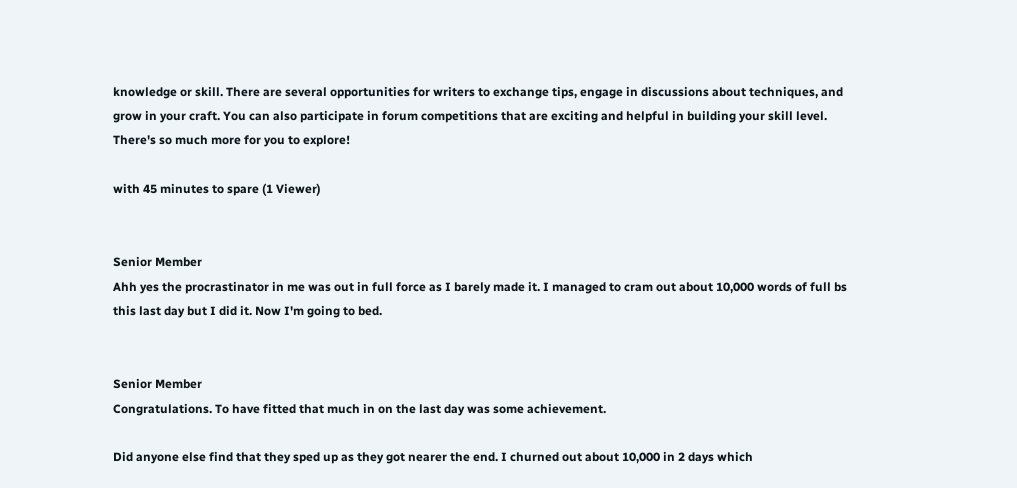knowledge or skill. There are several opportunities for writers to exchange tips, engage in discussions about techniques, and grow in your craft. You can also participate in forum competitions that are exciting and helpful in building your skill level. There's so much more for you to explore!

with 45 minutes to spare (1 Viewer)


Senior Member
Ahh yes the procrastinator in me was out in full force as I barely made it. I managed to cram out about 10,000 words of full bs this last day but I did it. Now I'm going to bed.


Senior Member
Congratulations. To have fitted that much in on the last day was some achievement.

Did anyone else find that they sped up as they got nearer the end. I churned out about 10,000 in 2 days which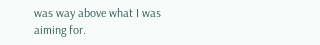was way above what I was aiming for.